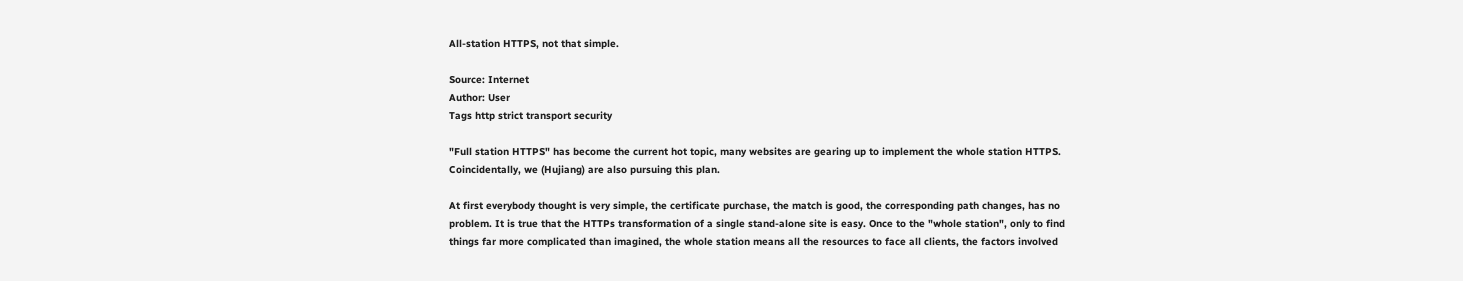All-station HTTPS, not that simple.

Source: Internet
Author: User
Tags http strict transport security

"Full station HTTPS" has become the current hot topic, many websites are gearing up to implement the whole station HTTPS. Coincidentally, we (Hujiang) are also pursuing this plan.

At first everybody thought is very simple, the certificate purchase, the match is good, the corresponding path changes, has no problem. It is true that the HTTPs transformation of a single stand-alone site is easy. Once to the "whole station", only to find things far more complicated than imagined, the whole station means all the resources to face all clients, the factors involved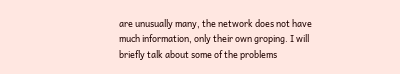are unusually many, the network does not have much information, only their own groping. I will briefly talk about some of the problems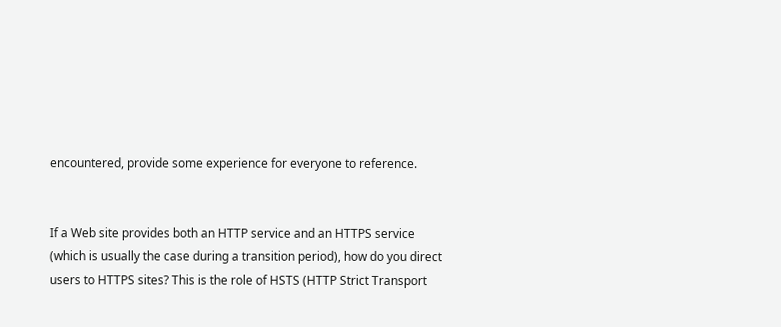encountered, provide some experience for everyone to reference.


If a Web site provides both an HTTP service and an HTTPS service (which is usually the case during a transition period), how do you direct users to HTTPS sites? This is the role of HSTS (HTTP Strict Transport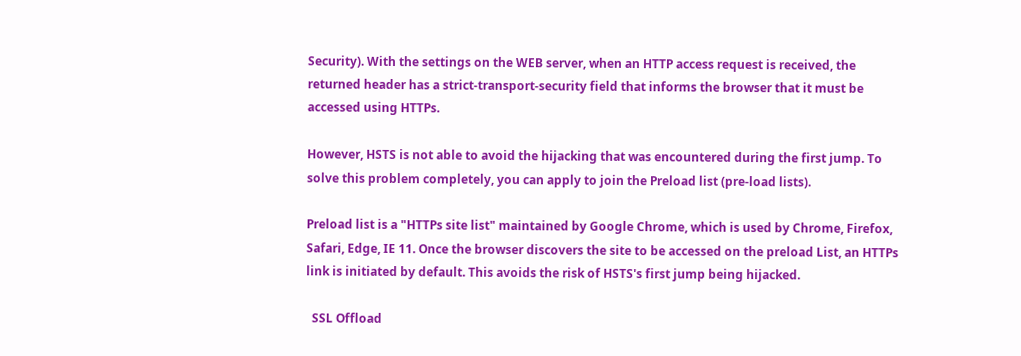Security). With the settings on the WEB server, when an HTTP access request is received, the returned header has a strict-transport-security field that informs the browser that it must be accessed using HTTPs.

However, HSTS is not able to avoid the hijacking that was encountered during the first jump. To solve this problem completely, you can apply to join the Preload list (pre-load lists).

Preload list is a "HTTPs site list" maintained by Google Chrome, which is used by Chrome, Firefox, Safari, Edge, IE 11. Once the browser discovers the site to be accessed on the preload List, an HTTPs link is initiated by default. This avoids the risk of HSTS's first jump being hijacked.

  SSL Offload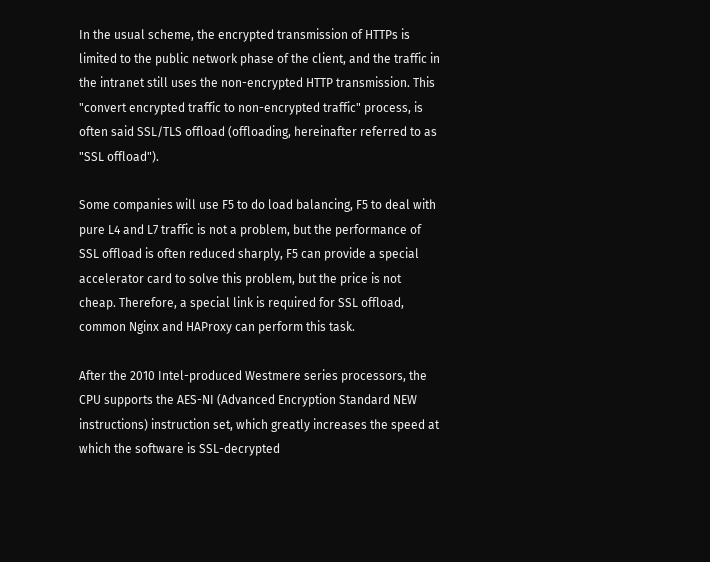In the usual scheme, the encrypted transmission of HTTPs is limited to the public network phase of the client, and the traffic in the intranet still uses the non-encrypted HTTP transmission. This "convert encrypted traffic to non-encrypted traffic" process, is often said SSL/TLS offload (offloading, hereinafter referred to as "SSL offload").

Some companies will use F5 to do load balancing, F5 to deal with pure L4 and L7 traffic is not a problem, but the performance of SSL offload is often reduced sharply, F5 can provide a special accelerator card to solve this problem, but the price is not cheap. Therefore, a special link is required for SSL offload, common Nginx and HAProxy can perform this task.

After the 2010 Intel-produced Westmere series processors, the CPU supports the AES-NI (Advanced Encryption Standard NEW instructions) instruction set, which greatly increases the speed at which the software is SSL-decrypted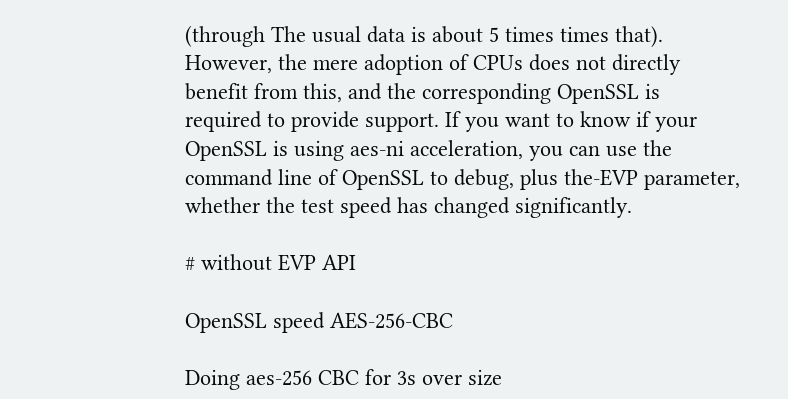(through The usual data is about 5 times times that). However, the mere adoption of CPUs does not directly benefit from this, and the corresponding OpenSSL is required to provide support. If you want to know if your OpenSSL is using aes-ni acceleration, you can use the command line of OpenSSL to debug, plus the-EVP parameter, whether the test speed has changed significantly.

# without EVP API

OpenSSL speed AES-256-CBC

Doing aes-256 CBC for 3s over size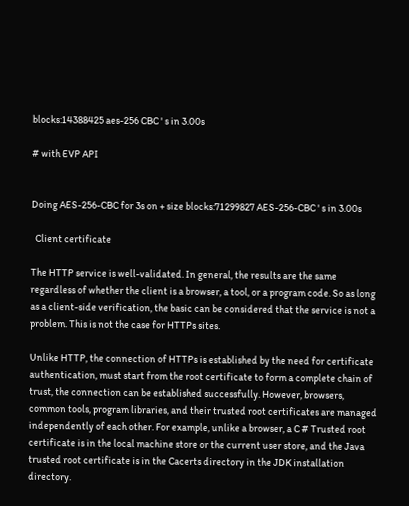blocks:14388425 aes-256 CBC ' s in 3.00s

# with EVP API


Doing AES-256-CBC for 3s on + size blocks:71299827 AES-256-CBC ' s in 3.00s

  Client certificate

The HTTP service is well-validated. In general, the results are the same regardless of whether the client is a browser, a tool, or a program code. So as long as a client-side verification, the basic can be considered that the service is not a problem. This is not the case for HTTPs sites.

Unlike HTTP, the connection of HTTPs is established by the need for certificate authentication, must start from the root certificate to form a complete chain of trust, the connection can be established successfully. However, browsers, common tools, program libraries, and their trusted root certificates are managed independently of each other. For example, unlike a browser, a C # Trusted root certificate is in the local machine store or the current user store, and the Java trusted root certificate is in the Cacerts directory in the JDK installation directory.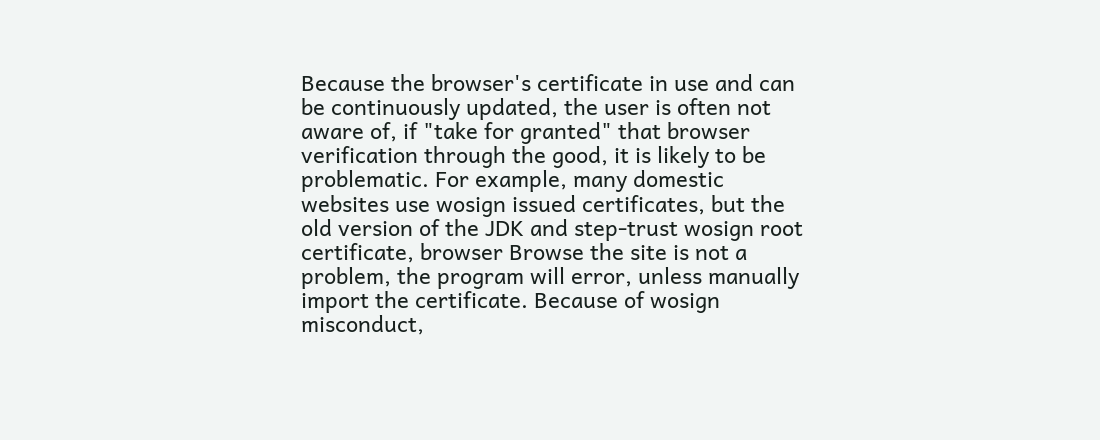Because the browser's certificate in use and can be continuously updated, the user is often not aware of, if "take for granted" that browser verification through the good, it is likely to be problematic. For example, many domestic websites use wosign issued certificates, but the old version of the JDK and step-trust wosign root certificate, browser Browse the site is not a problem, the program will error, unless manually import the certificate. Because of wosign misconduct,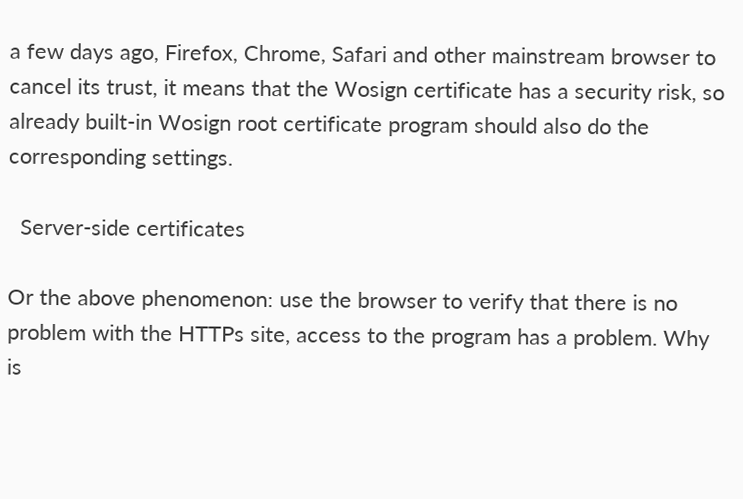a few days ago, Firefox, Chrome, Safari and other mainstream browser to cancel its trust, it means that the Wosign certificate has a security risk, so already built-in Wosign root certificate program should also do the corresponding settings.

  Server-side certificates

Or the above phenomenon: use the browser to verify that there is no problem with the HTTPs site, access to the program has a problem. Why is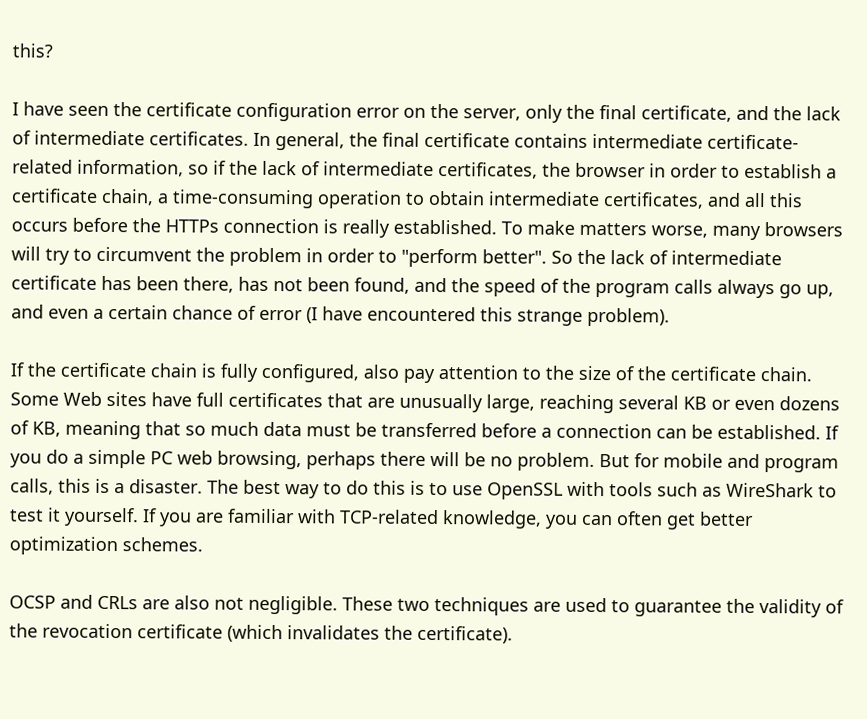this?

I have seen the certificate configuration error on the server, only the final certificate, and the lack of intermediate certificates. In general, the final certificate contains intermediate certificate-related information, so if the lack of intermediate certificates, the browser in order to establish a certificate chain, a time-consuming operation to obtain intermediate certificates, and all this occurs before the HTTPs connection is really established. To make matters worse, many browsers will try to circumvent the problem in order to "perform better". So the lack of intermediate certificate has been there, has not been found, and the speed of the program calls always go up, and even a certain chance of error (I have encountered this strange problem).

If the certificate chain is fully configured, also pay attention to the size of the certificate chain. Some Web sites have full certificates that are unusually large, reaching several KB or even dozens of KB, meaning that so much data must be transferred before a connection can be established. If you do a simple PC web browsing, perhaps there will be no problem. But for mobile and program calls, this is a disaster. The best way to do this is to use OpenSSL with tools such as WireShark to test it yourself. If you are familiar with TCP-related knowledge, you can often get better optimization schemes.

OCSP and CRLs are also not negligible. These two techniques are used to guarantee the validity of the revocation certificate (which invalidates the certificate).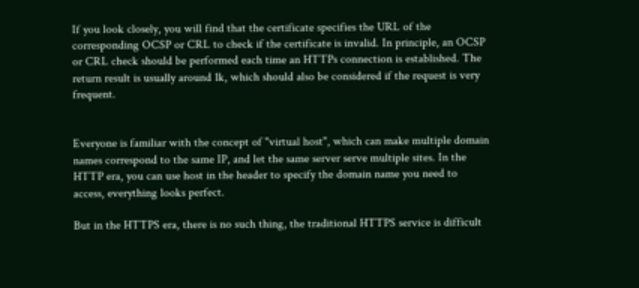If you look closely, you will find that the certificate specifies the URL of the corresponding OCSP or CRL to check if the certificate is invalid. In principle, an OCSP or CRL check should be performed each time an HTTPs connection is established. The return result is usually around 1k, which should also be considered if the request is very frequent.


Everyone is familiar with the concept of "virtual host", which can make multiple domain names correspond to the same IP, and let the same server serve multiple sites. In the HTTP era, you can use host in the header to specify the domain name you need to access, everything looks perfect.

But in the HTTPS era, there is no such thing, the traditional HTTPS service is difficult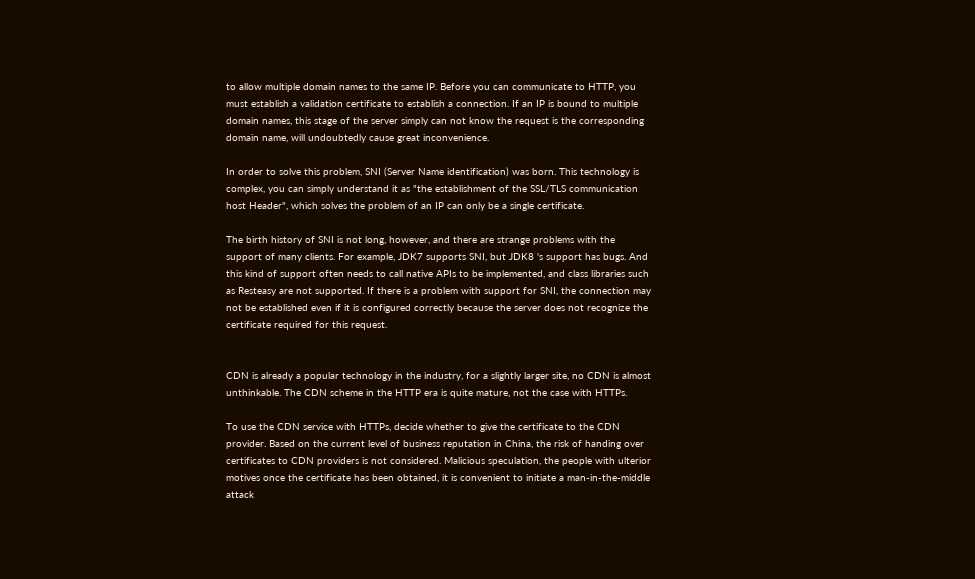to allow multiple domain names to the same IP. Before you can communicate to HTTP, you must establish a validation certificate to establish a connection. If an IP is bound to multiple domain names, this stage of the server simply can not know the request is the corresponding domain name, will undoubtedly cause great inconvenience.

In order to solve this problem, SNI (Server Name identification) was born. This technology is complex, you can simply understand it as "the establishment of the SSL/TLS communication host Header", which solves the problem of an IP can only be a single certificate.

The birth history of SNI is not long, however, and there are strange problems with the support of many clients. For example, JDK7 supports SNI, but JDK8 's support has bugs. And this kind of support often needs to call native APIs to be implemented, and class libraries such as Resteasy are not supported. If there is a problem with support for SNI, the connection may not be established even if it is configured correctly because the server does not recognize the certificate required for this request.


CDN is already a popular technology in the industry, for a slightly larger site, no CDN is almost unthinkable. The CDN scheme in the HTTP era is quite mature, not the case with HTTPs.

To use the CDN service with HTTPs, decide whether to give the certificate to the CDN provider. Based on the current level of business reputation in China, the risk of handing over certificates to CDN providers is not considered. Malicious speculation, the people with ulterior motives once the certificate has been obtained, it is convenient to initiate a man-in-the-middle attack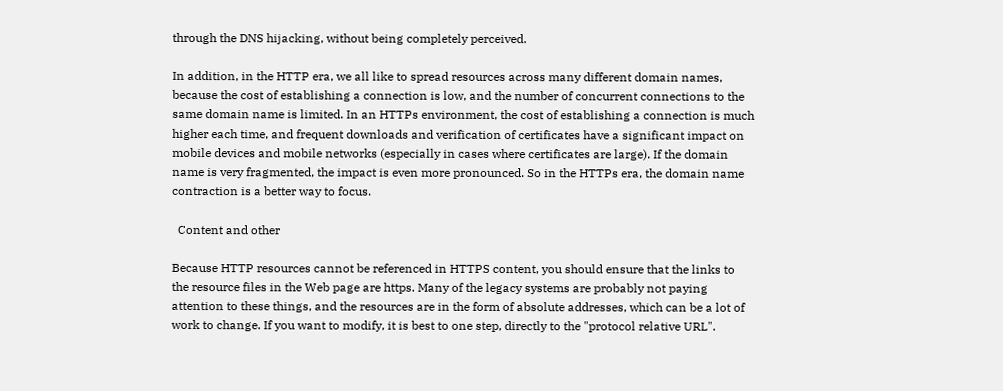through the DNS hijacking, without being completely perceived.

In addition, in the HTTP era, we all like to spread resources across many different domain names, because the cost of establishing a connection is low, and the number of concurrent connections to the same domain name is limited. In an HTTPs environment, the cost of establishing a connection is much higher each time, and frequent downloads and verification of certificates have a significant impact on mobile devices and mobile networks (especially in cases where certificates are large). If the domain name is very fragmented, the impact is even more pronounced. So in the HTTPs era, the domain name contraction is a better way to focus.

  Content and other

Because HTTP resources cannot be referenced in HTTPS content, you should ensure that the links to the resource files in the Web page are https. Many of the legacy systems are probably not paying attention to these things, and the resources are in the form of absolute addresses, which can be a lot of work to change. If you want to modify, it is best to one step, directly to the "protocol relative URL".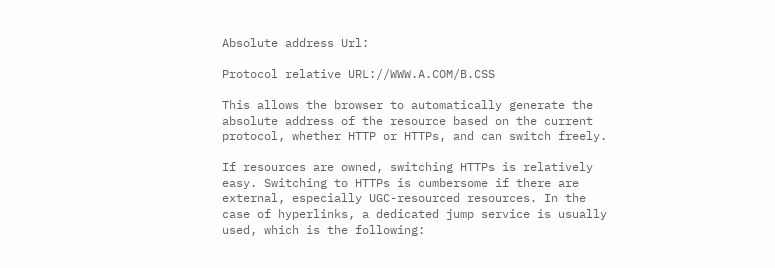Absolute address Url:

Protocol relative URL://WWW.A.COM/B.CSS

This allows the browser to automatically generate the absolute address of the resource based on the current protocol, whether HTTP or HTTPs, and can switch freely.

If resources are owned, switching HTTPs is relatively easy. Switching to HTTPs is cumbersome if there are external, especially UGC-resourced resources. In the case of hyperlinks, a dedicated jump service is usually used, which is the following: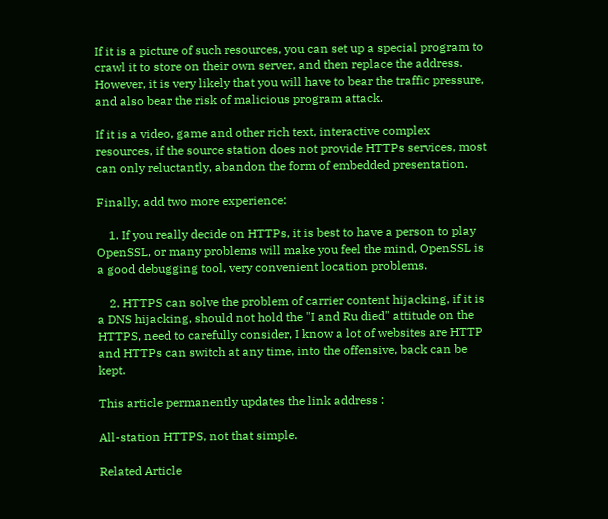If it is a picture of such resources, you can set up a special program to crawl it to store on their own server, and then replace the address. However, it is very likely that you will have to bear the traffic pressure, and also bear the risk of malicious program attack.

If it is a video, game and other rich text, interactive complex resources, if the source station does not provide HTTPs services, most can only reluctantly, abandon the form of embedded presentation.

Finally, add two more experience:

    1. If you really decide on HTTPs, it is best to have a person to play OpenSSL, or many problems will make you feel the mind, OpenSSL is a good debugging tool, very convenient location problems.

    2. HTTPS can solve the problem of carrier content hijacking, if it is a DNS hijacking, should not hold the "I and Ru died" attitude on the HTTPS, need to carefully consider, I know a lot of websites are HTTP and HTTPs can switch at any time, into the offensive, back can be kept.

This article permanently updates the link address :

All-station HTTPS, not that simple.

Related Article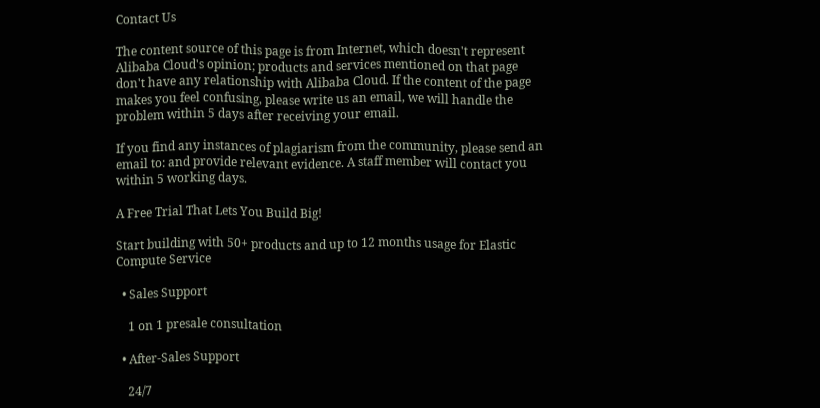Contact Us

The content source of this page is from Internet, which doesn't represent Alibaba Cloud's opinion; products and services mentioned on that page don't have any relationship with Alibaba Cloud. If the content of the page makes you feel confusing, please write us an email, we will handle the problem within 5 days after receiving your email.

If you find any instances of plagiarism from the community, please send an email to: and provide relevant evidence. A staff member will contact you within 5 working days.

A Free Trial That Lets You Build Big!

Start building with 50+ products and up to 12 months usage for Elastic Compute Service

  • Sales Support

    1 on 1 presale consultation

  • After-Sales Support

    24/7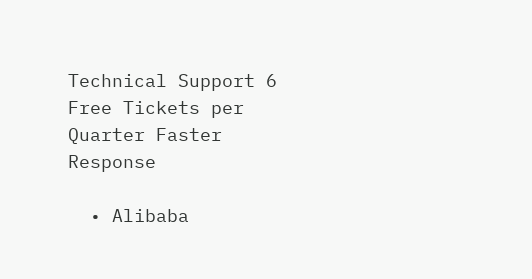Technical Support 6 Free Tickets per Quarter Faster Response

  • Alibaba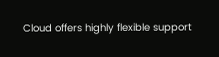Cloud offers highly flexible support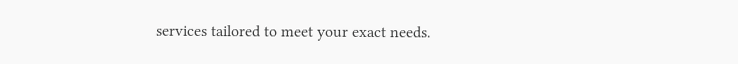services tailored to meet your exact needs.